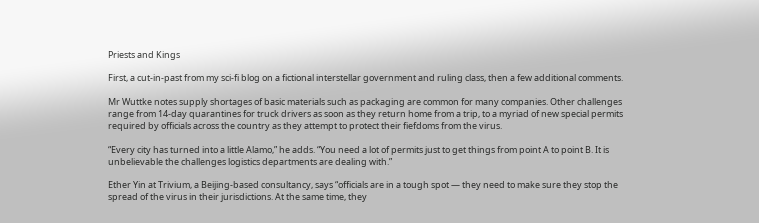Priests and Kings

First, a cut-in-past from my sci-fi blog on a fictional interstellar government and ruling class, then a few additional comments.

Mr Wuttke notes supply shortages of basic materials such as packaging are common for many companies. Other challenges range from 14-day quarantines for truck drivers as soon as they return home from a trip, to a myriad of new special permits required by officials across the country as they attempt to protect their fiefdoms from the virus.

“Every city has turned into a little Alamo,” he adds. “You need a lot of permits just to get things from point A to point B. It is unbelievable the challenges logistics departments are dealing with.”

Ether Yin at Trivium, a Beijing-based consultancy, says “officials are in a tough spot — they need to make sure they stop the spread of the virus in their jurisdictions. At the same time, they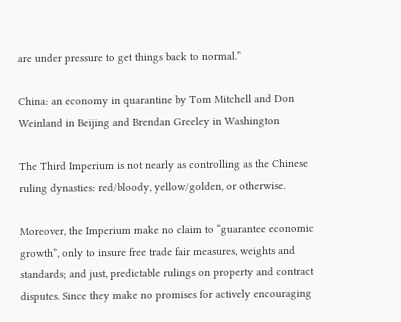are under pressure to get things back to normal.”

China: an economy in quarantine by Tom Mitchell and Don Weinland in Beijing and Brendan Greeley in Washington

The Third Imperium is not nearly as controlling as the Chinese ruling dynasties: red/bloody, yellow/golden, or otherwise.

Moreover, the Imperium make no claim to “guarantee economic growth”, only to insure free trade fair measures, weights and standards; and just, predictable rulings on property and contract disputes. Since they make no promises for actively encouraging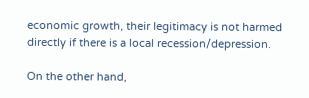economic growth, their legitimacy is not harmed directly if there is a local recession/depression.

On the other hand,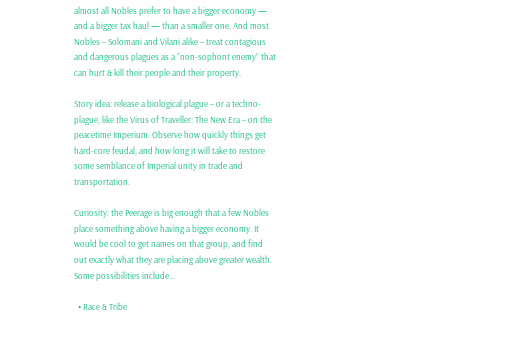almost all Nobles prefer to have a bigger economy — and a bigger tax haul — than a smaller one. And most Nobles – Solomani and Vilani alike – treat contagious and dangerous plagues as a “non-sophont enemy” that can hurt & kill their people and their property.

Story idea: release a biological plague – or a techno-plague, like the Virus of Traveller: The New Era – on the peacetime Imperium. Observe how quickly things get hard-core feudal, and how long it will take to restore some semblance of Imperial unity in trade and transportation.

Curiosity: the Peerage is big enough that a few Nobles place something above having a bigger economy. It would be cool to get names on that group, and find out exactly what they are placing above greater wealth. Some possibilities include…

  • Race & Tribe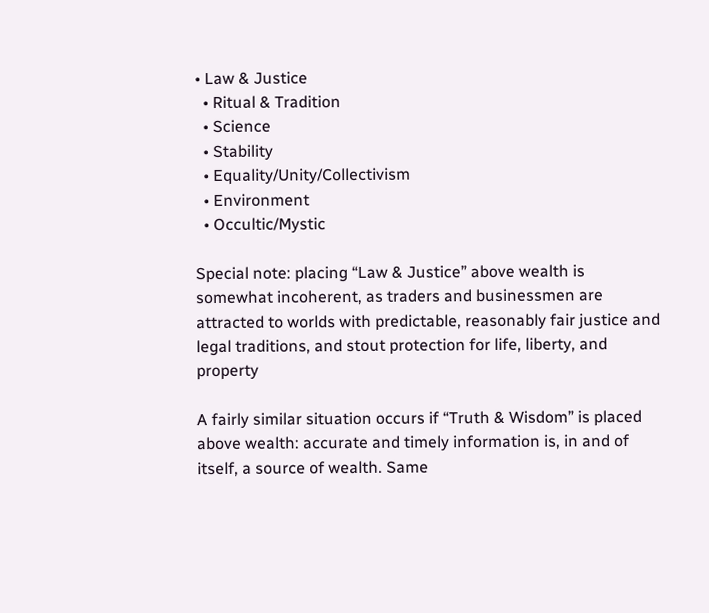• Law & Justice
  • Ritual & Tradition
  • Science
  • Stability
  • Equality/Unity/Collectivism
  • Environment
  • Occultic/Mystic

Special note: placing “Law & Justice” above wealth is somewhat incoherent, as traders and businessmen are attracted to worlds with predictable, reasonably fair justice and legal traditions, and stout protection for life, liberty, and property

A fairly similar situation occurs if “Truth & Wisdom” is placed above wealth: accurate and timely information is, in and of itself, a source of wealth. Same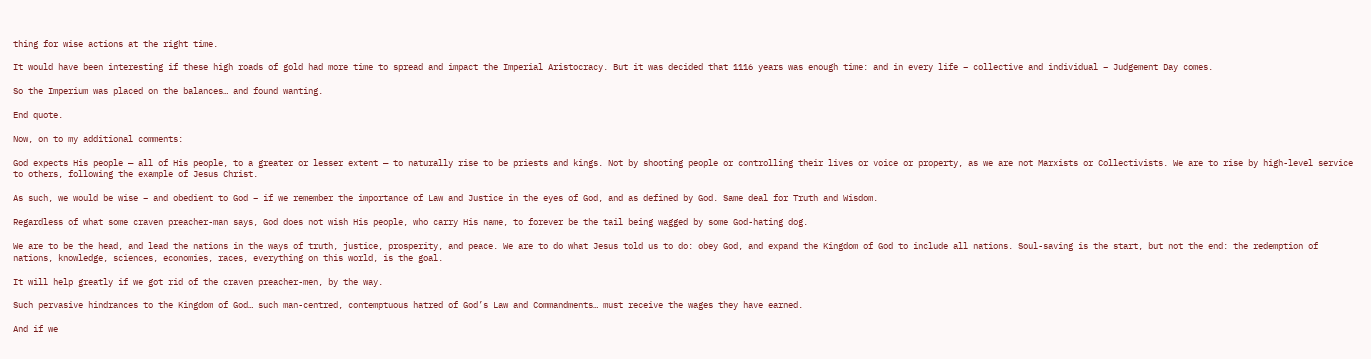thing for wise actions at the right time.

It would have been interesting if these high roads of gold had more time to spread and impact the Imperial Aristocracy. But it was decided that 1116 years was enough time: and in every life – collective and individual – Judgement Day comes.

So the Imperium was placed on the balances… and found wanting.

End quote.

Now, on to my additional comments:

God expects His people — all of His people, to a greater or lesser extent — to naturally rise to be priests and kings. Not by shooting people or controlling their lives or voice or property, as we are not Marxists or Collectivists. We are to rise by high-level service to others, following the example of Jesus Christ.

As such, we would be wise – and obedient to God – if we remember the importance of Law and Justice in the eyes of God, and as defined by God. Same deal for Truth and Wisdom.

Regardless of what some craven preacher-man says, God does not wish His people, who carry His name, to forever be the tail being wagged by some God-hating dog.

We are to be the head, and lead the nations in the ways of truth, justice, prosperity, and peace. We are to do what Jesus told us to do: obey God, and expand the Kingdom of God to include all nations. Soul-saving is the start, but not the end: the redemption of nations, knowledge, sciences, economies, races, everything on this world, is the goal.

It will help greatly if we got rid of the craven preacher-men, by the way.

Such pervasive hindrances to the Kingdom of God… such man-centred, contemptuous hatred of God’s Law and Commandments… must receive the wages they have earned.

And if we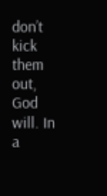don’t kick them out, God will. In a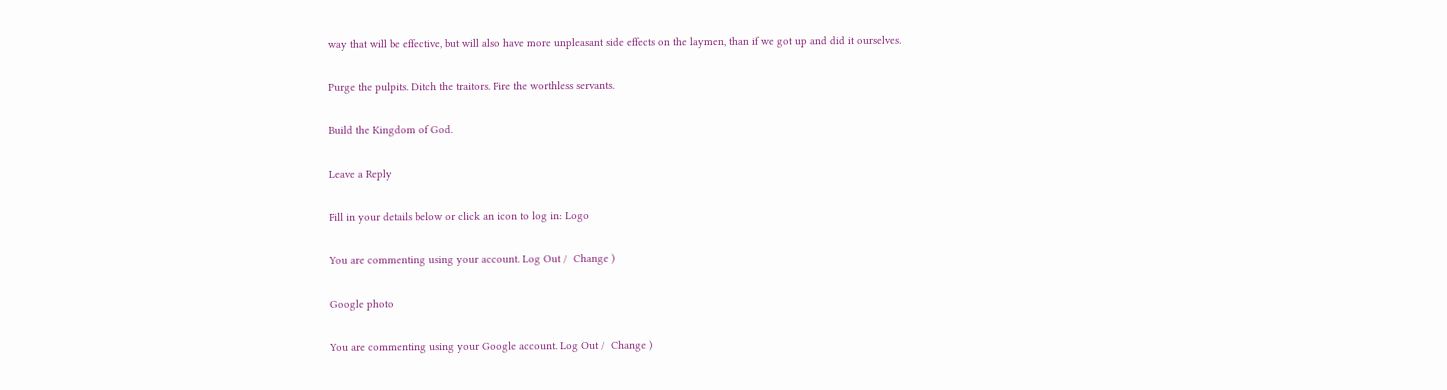way that will be effective, but will also have more unpleasant side effects on the laymen, than if we got up and did it ourselves.

Purge the pulpits. Ditch the traitors. Fire the worthless servants.

Build the Kingdom of God.

Leave a Reply

Fill in your details below or click an icon to log in: Logo

You are commenting using your account. Log Out /  Change )

Google photo

You are commenting using your Google account. Log Out /  Change )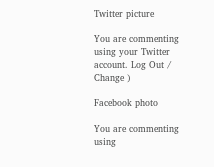Twitter picture

You are commenting using your Twitter account. Log Out /  Change )

Facebook photo

You are commenting using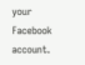your Facebook account.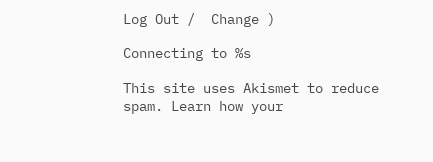Log Out /  Change )

Connecting to %s

This site uses Akismet to reduce spam. Learn how your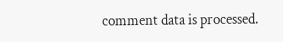comment data is processed.